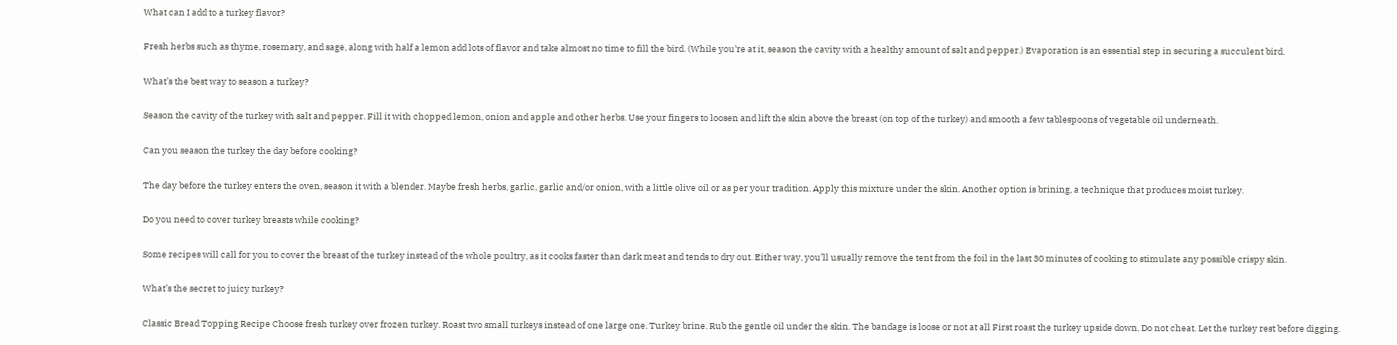What can I add to a turkey flavor?

Fresh herbs such as thyme, rosemary, and sage, along with half a lemon add lots of flavor and take almost no time to fill the bird. (While you’re at it, season the cavity with a healthy amount of salt and pepper.) Evaporation is an essential step in securing a succulent bird.

What’s the best way to season a turkey?

Season the cavity of the turkey with salt and pepper. Fill it with chopped lemon, onion and apple and other herbs. Use your fingers to loosen and lift the skin above the breast (on top of the turkey) and smooth a few tablespoons of vegetable oil underneath.

Can you season the turkey the day before cooking?

The day before the turkey enters the oven, season it with a blender. Maybe fresh herbs, garlic, garlic and/or onion, with a little olive oil or as per your tradition. Apply this mixture under the skin. Another option is brining, a technique that produces moist turkey.

Do you need to cover turkey breasts while cooking?

Some recipes will call for you to cover the breast of the turkey instead of the whole poultry, as it cooks faster than dark meat and tends to dry out. Either way, you’ll usually remove the tent from the foil in the last 30 minutes of cooking to stimulate any possible crispy skin.

What’s the secret to juicy turkey?

Classic Bread Topping Recipe Choose fresh turkey over frozen turkey. Roast two small turkeys instead of one large one. Turkey brine. Rub the gentle oil under the skin. The bandage is loose or not at all First roast the turkey upside down. Do not cheat. Let the turkey rest before digging.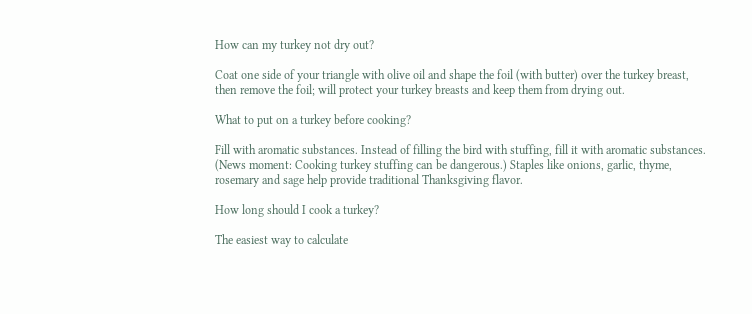How can my turkey not dry out?

Coat one side of your triangle with olive oil and shape the foil (with butter) over the turkey breast, then remove the foil; will protect your turkey breasts and keep them from drying out.

What to put on a turkey before cooking?

Fill with aromatic substances. Instead of filling the bird with stuffing, fill it with aromatic substances. (News moment: Cooking turkey stuffing can be dangerous.) Staples like onions, garlic, thyme, rosemary and sage help provide traditional Thanksgiving flavor.

How long should I cook a turkey?

The easiest way to calculate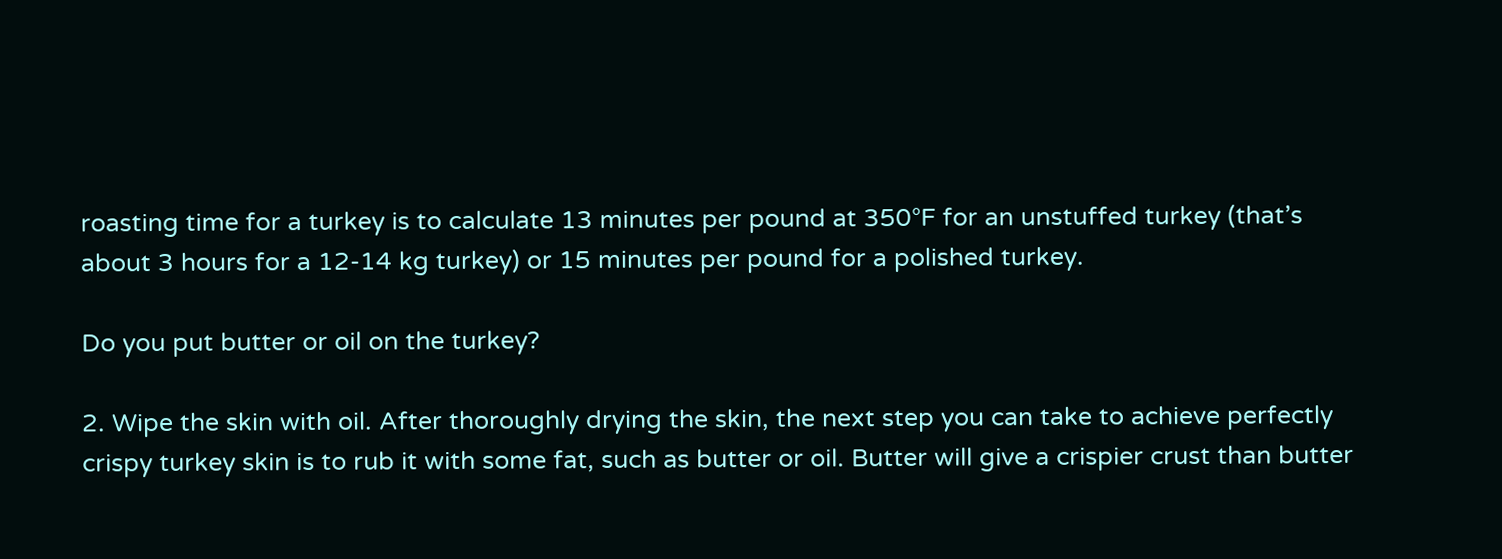roasting time for a turkey is to calculate 13 minutes per pound at 350°F for an unstuffed turkey (that’s about 3 hours for a 12-14 kg turkey) or 15 minutes per pound for a polished turkey.

Do you put butter or oil on the turkey?

2. Wipe the skin with oil. After thoroughly drying the skin, the next step you can take to achieve perfectly crispy turkey skin is to rub it with some fat, such as butter or oil. Butter will give a crispier crust than butter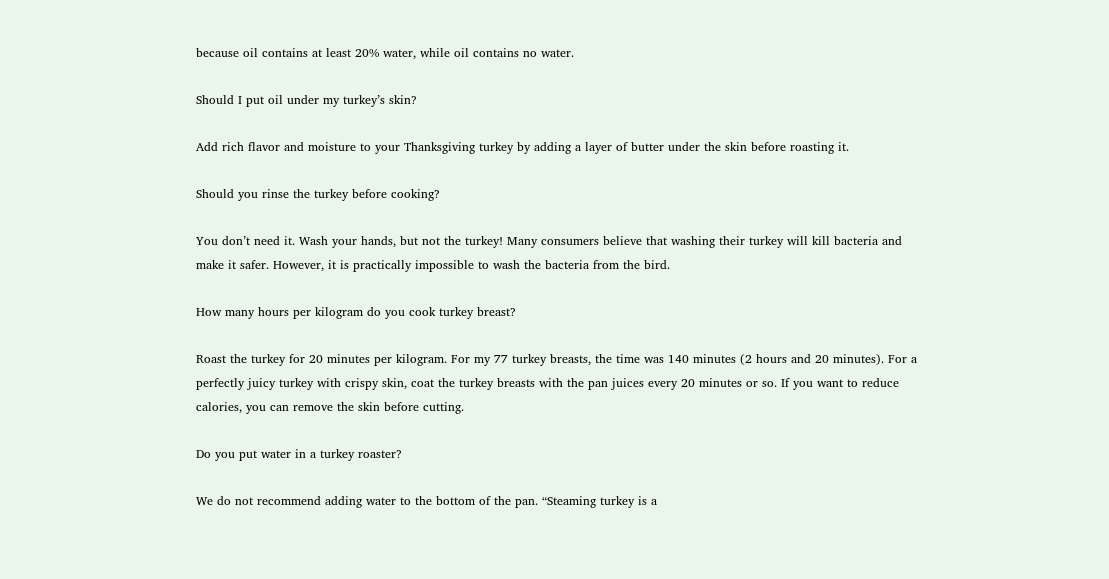because oil contains at least 20% water, while oil contains no water.

Should I put oil under my turkey’s skin?

Add rich flavor and moisture to your Thanksgiving turkey by adding a layer of butter under the skin before roasting it.

Should you rinse the turkey before cooking?

You don’t need it. Wash your hands, but not the turkey! Many consumers believe that washing their turkey will kill bacteria and make it safer. However, it is practically impossible to wash the bacteria from the bird.

How many hours per kilogram do you cook turkey breast?

Roast the turkey for 20 minutes per kilogram. For my 77 turkey breasts, the time was 140 minutes (2 hours and 20 minutes). For a perfectly juicy turkey with crispy skin, coat the turkey breasts with the pan juices every 20 minutes or so. If you want to reduce calories, you can remove the skin before cutting.

Do you put water in a turkey roaster?

We do not recommend adding water to the bottom of the pan. “Steaming turkey is a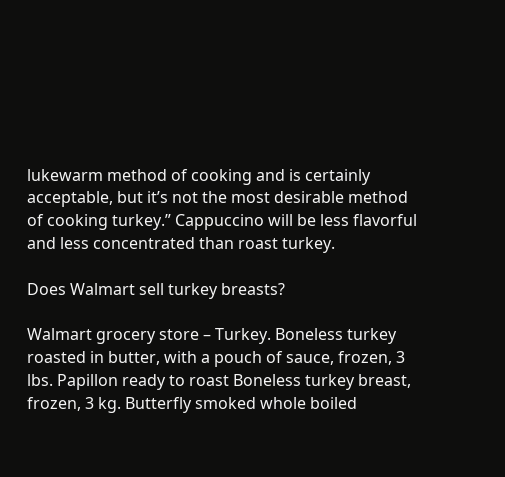lukewarm method of cooking and is certainly acceptable, but it’s not the most desirable method of cooking turkey.” Cappuccino will be less flavorful and less concentrated than roast turkey.

Does Walmart sell turkey breasts?

Walmart grocery store – Turkey. Boneless turkey roasted in butter, with a pouch of sauce, frozen, 3 lbs. Papillon ready to roast Boneless turkey breast, frozen, 3 kg. Butterfly smoked whole boiled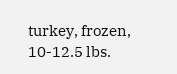turkey, frozen, 10-12.5 lbs.